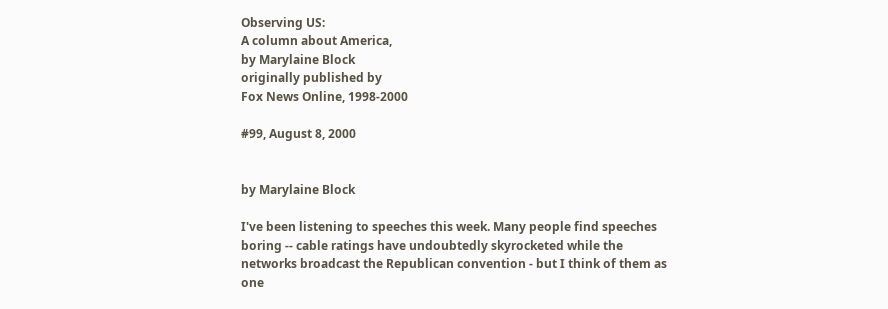Observing US:
A column about America,
by Marylaine Block
originally published by
Fox News Online, 1998-2000

#99, August 8, 2000


by Marylaine Block

I've been listening to speeches this week. Many people find speeches boring -- cable ratings have undoubtedly skyrocketed while the networks broadcast the Republican convention - but I think of them as one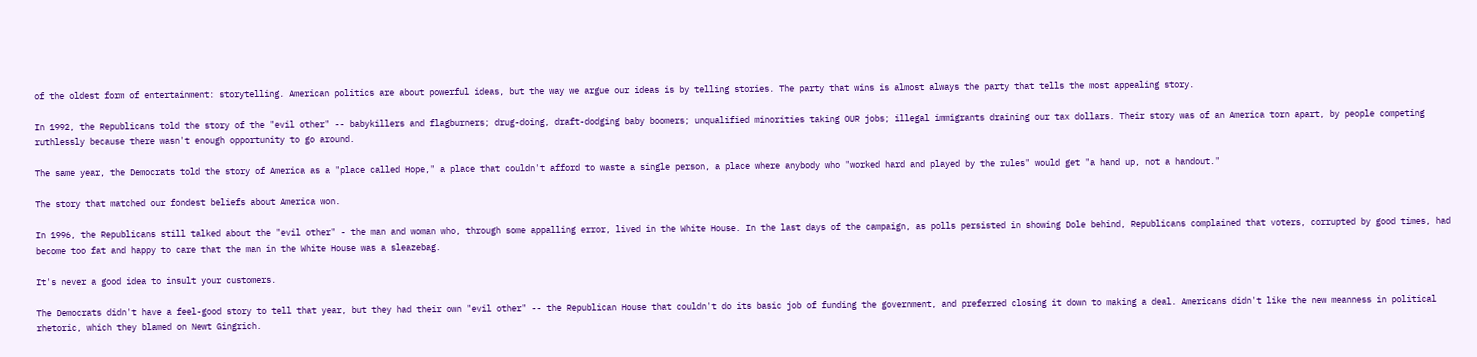of the oldest form of entertainment: storytelling. American politics are about powerful ideas, but the way we argue our ideas is by telling stories. The party that wins is almost always the party that tells the most appealing story.

In 1992, the Republicans told the story of the "evil other" -- babykillers and flagburners; drug-doing, draft-dodging baby boomers; unqualified minorities taking OUR jobs; illegal immigrants draining our tax dollars. Their story was of an America torn apart, by people competing ruthlessly because there wasn't enough opportunity to go around.

The same year, the Democrats told the story of America as a "place called Hope," a place that couldn't afford to waste a single person, a place where anybody who "worked hard and played by the rules" would get "a hand up, not a handout."

The story that matched our fondest beliefs about America won.

In 1996, the Republicans still talked about the "evil other" - the man and woman who, through some appalling error, lived in the White House. In the last days of the campaign, as polls persisted in showing Dole behind, Republicans complained that voters, corrupted by good times, had become too fat and happy to care that the man in the White House was a sleazebag.

It's never a good idea to insult your customers.

The Democrats didn't have a feel-good story to tell that year, but they had their own "evil other" -- the Republican House that couldn't do its basic job of funding the government, and preferred closing it down to making a deal. Americans didn't like the new meanness in political rhetoric, which they blamed on Newt Gingrich.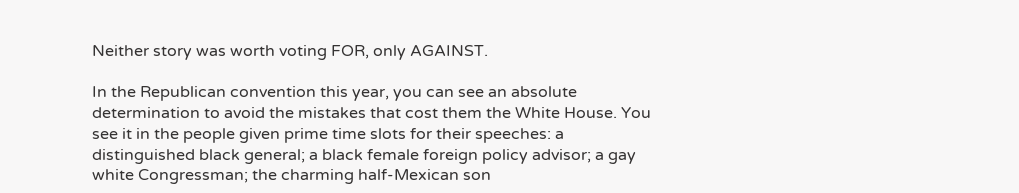Neither story was worth voting FOR, only AGAINST.

In the Republican convention this year, you can see an absolute determination to avoid the mistakes that cost them the White House. You see it in the people given prime time slots for their speeches: a distinguished black general; a black female foreign policy advisor; a gay white Congressman; the charming half-Mexican son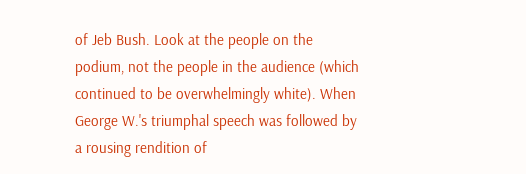of Jeb Bush. Look at the people on the podium, not the people in the audience (which continued to be overwhelmingly white). When George W.'s triumphal speech was followed by a rousing rendition of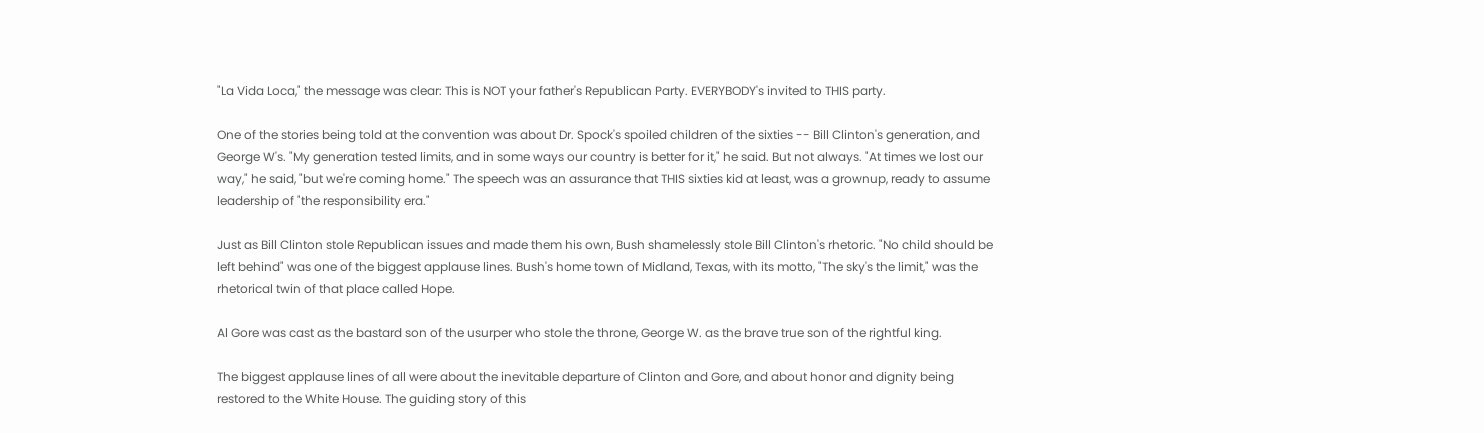"La Vida Loca," the message was clear: This is NOT your father's Republican Party. EVERYBODY's invited to THIS party.

One of the stories being told at the convention was about Dr. Spock's spoiled children of the sixties -- Bill Clinton's generation, and George W's. "My generation tested limits, and in some ways our country is better for it," he said. But not always. "At times we lost our way," he said, "but we're coming home." The speech was an assurance that THIS sixties kid at least, was a grownup, ready to assume leadership of "the responsibility era."

Just as Bill Clinton stole Republican issues and made them his own, Bush shamelessly stole Bill Clinton's rhetoric. "No child should be left behind" was one of the biggest applause lines. Bush's home town of Midland, Texas, with its motto, "The sky's the limit," was the rhetorical twin of that place called Hope.

Al Gore was cast as the bastard son of the usurper who stole the throne, George W. as the brave true son of the rightful king.

The biggest applause lines of all were about the inevitable departure of Clinton and Gore, and about honor and dignity being restored to the White House. The guiding story of this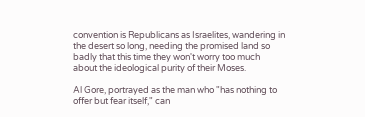convention is Republicans as Israelites, wandering in the desert so long, needing the promised land so badly that this time they won't worry too much about the ideological purity of their Moses.

Al Gore, portrayed as the man who "has nothing to offer but fear itself," can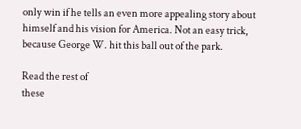only win if he tells an even more appealing story about himself and his vision for America. Not an easy trick, because George W. hit this ball out of the park.

Read the rest of
these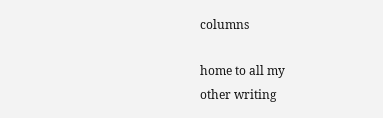columns

home to all my
other writing